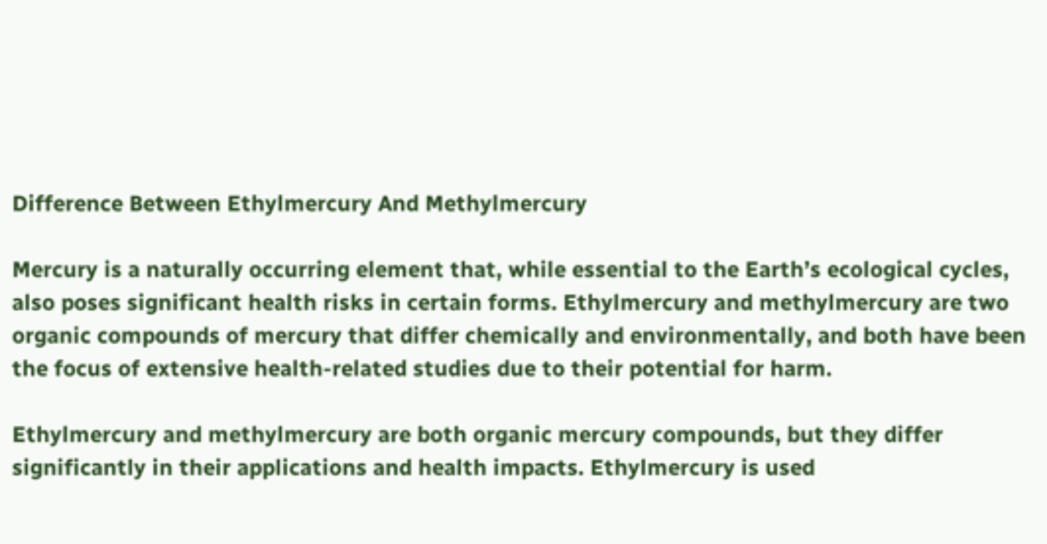Difference Between Ethylmercury And Methylmercury

Mercury is a naturally occurring element that, while essential to the Earth’s ecological cycles, also poses significant health risks in certain forms. Ethylmercury and methylmercury are two organic compounds of mercury that differ chemically and environmentally, and both have been the focus of extensive health-related studies due to their potential for harm.

Ethylmercury and methylmercury are both organic mercury compounds, but they differ significantly in their applications and health impacts. Ethylmercury is used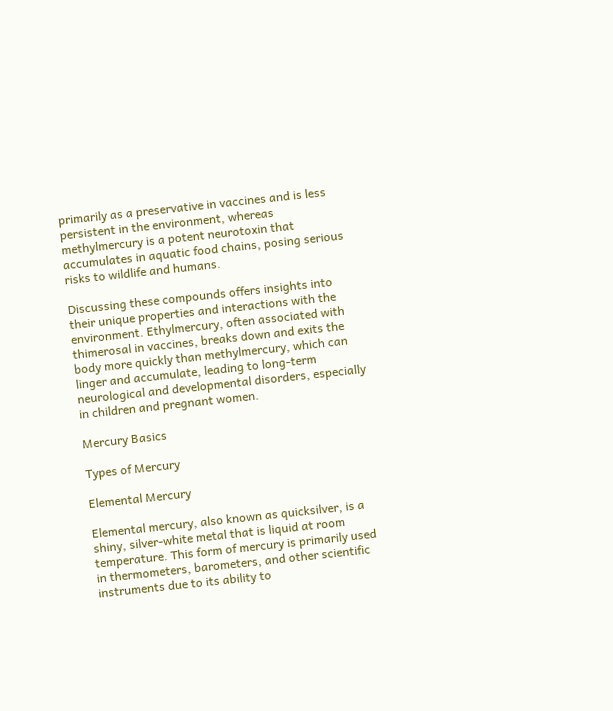primarily as a preservative in vaccines and is less persistent in the environment, whereas methylmercury is a potent neurotoxin that accumulates in aquatic food chains, posing serious risks to wildlife and humans.

Discussing these compounds offers insights into their unique properties and interactions with the environment. Ethylmercury, often associated with thimerosal in vaccines, breaks down and exits the body more quickly than methylmercury, which can linger and accumulate, leading to long-term neurological and developmental disorders, especially in children and pregnant women.

Mercury Basics

Types of Mercury

Elemental Mercury

Elemental mercury, also known as quicksilver, is a shiny, silver-white metal that is liquid at room temperature. This form of mercury is primarily used in thermometers, barometers, and other scientific instruments due to its ability to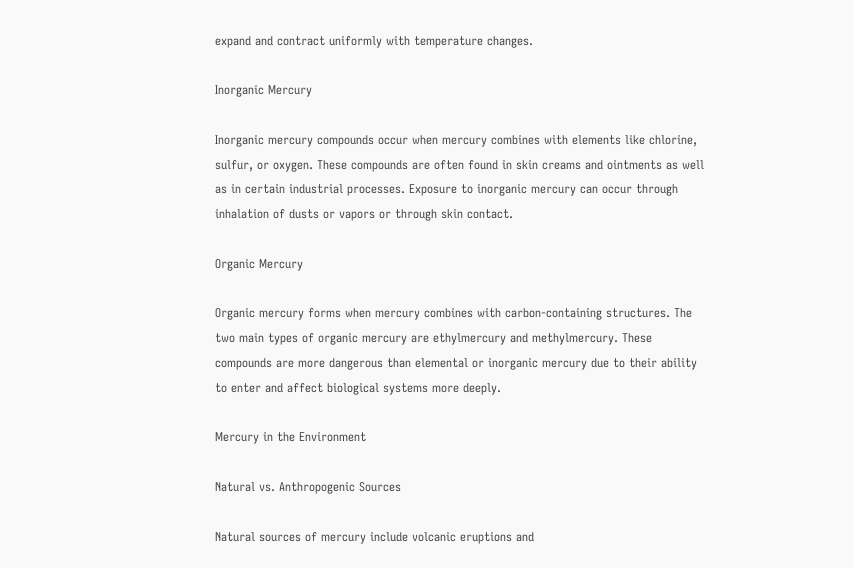expand and contract uniformly with temperature changes.

Inorganic Mercury

Inorganic mercury compounds occur when mercury combines with elements like chlorine, sulfur, or oxygen. These compounds are often found in skin creams and ointments as well as in certain industrial processes. Exposure to inorganic mercury can occur through inhalation of dusts or vapors or through skin contact.

Organic Mercury

Organic mercury forms when mercury combines with carbon-containing structures. The two main types of organic mercury are ethylmercury and methylmercury. These compounds are more dangerous than elemental or inorganic mercury due to their ability to enter and affect biological systems more deeply.

Mercury in the Environment

Natural vs. Anthropogenic Sources

Natural sources of mercury include volcanic eruptions and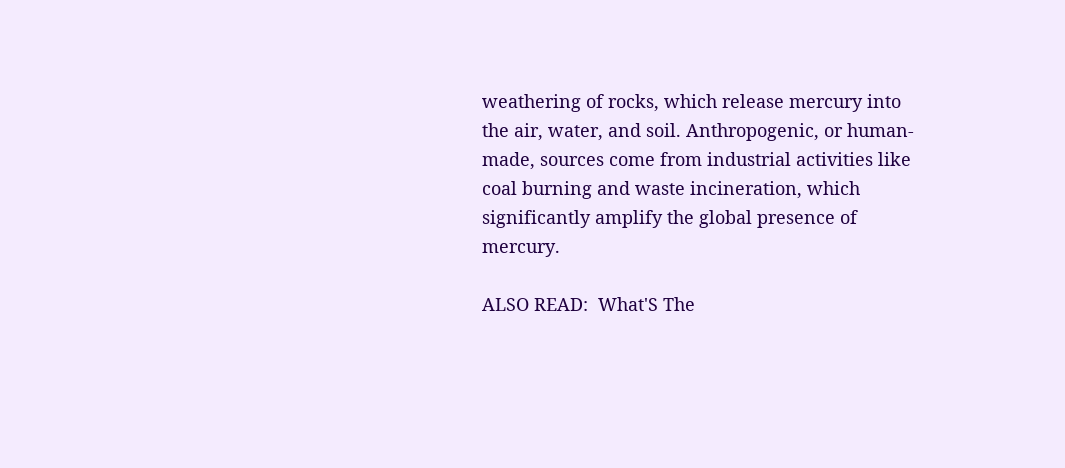weathering of rocks, which release mercury into the air, water, and soil. Anthropogenic, or human-made, sources come from industrial activities like coal burning and waste incineration, which significantly amplify the global presence of mercury.

ALSO READ:  What'S The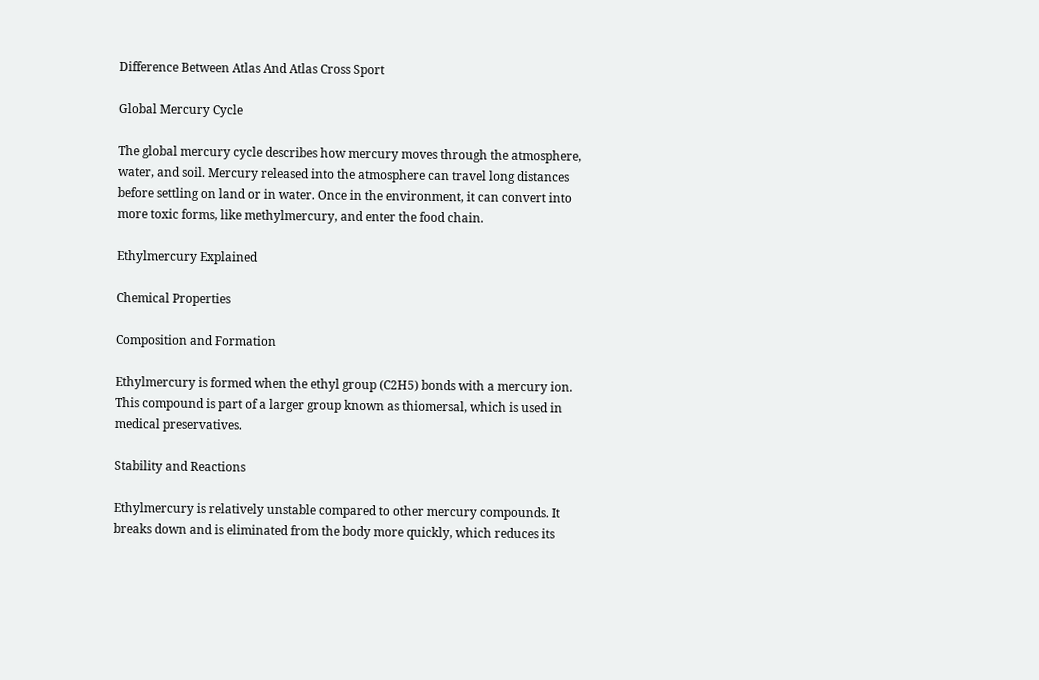Difference Between Atlas And Atlas Cross Sport

Global Mercury Cycle

The global mercury cycle describes how mercury moves through the atmosphere, water, and soil. Mercury released into the atmosphere can travel long distances before settling on land or in water. Once in the environment, it can convert into more toxic forms, like methylmercury, and enter the food chain.

Ethylmercury Explained

Chemical Properties

Composition and Formation

Ethylmercury is formed when the ethyl group (C2H5) bonds with a mercury ion. This compound is part of a larger group known as thiomersal, which is used in medical preservatives.

Stability and Reactions

Ethylmercury is relatively unstable compared to other mercury compounds. It breaks down and is eliminated from the body more quickly, which reduces its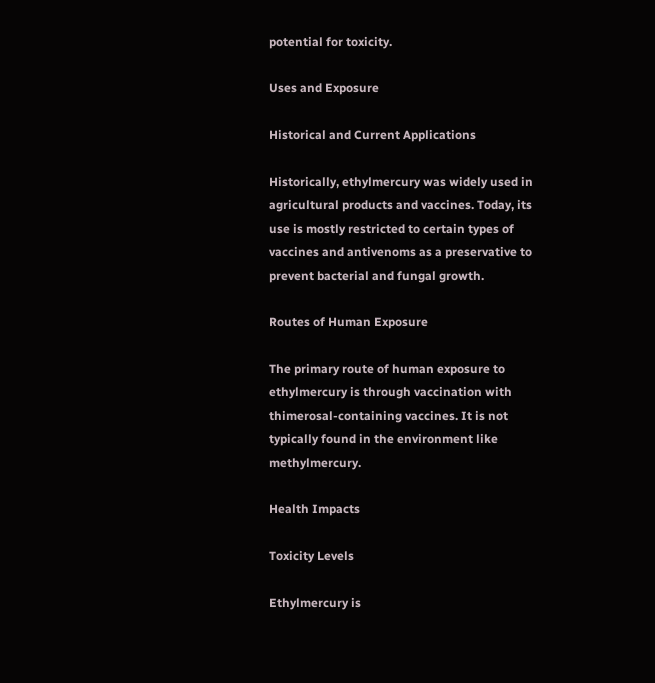potential for toxicity.

Uses and Exposure

Historical and Current Applications

Historically, ethylmercury was widely used in agricultural products and vaccines. Today, its use is mostly restricted to certain types of vaccines and antivenoms as a preservative to prevent bacterial and fungal growth.

Routes of Human Exposure

The primary route of human exposure to ethylmercury is through vaccination with thimerosal-containing vaccines. It is not typically found in the environment like methylmercury.

Health Impacts

Toxicity Levels

Ethylmercury is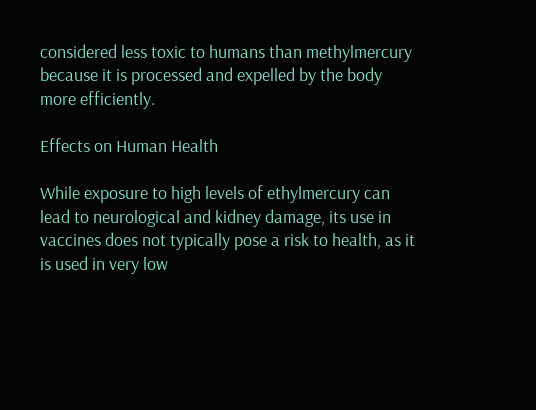considered less toxic to humans than methylmercury because it is processed and expelled by the body more efficiently.

Effects on Human Health

While exposure to high levels of ethylmercury can lead to neurological and kidney damage, its use in vaccines does not typically pose a risk to health, as it is used in very low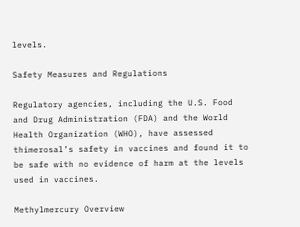levels.

Safety Measures and Regulations

Regulatory agencies, including the U.S. Food and Drug Administration (FDA) and the World Health Organization (WHO), have assessed thimerosal’s safety in vaccines and found it to be safe with no evidence of harm at the levels used in vaccines.

Methylmercury Overview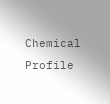Chemical Profile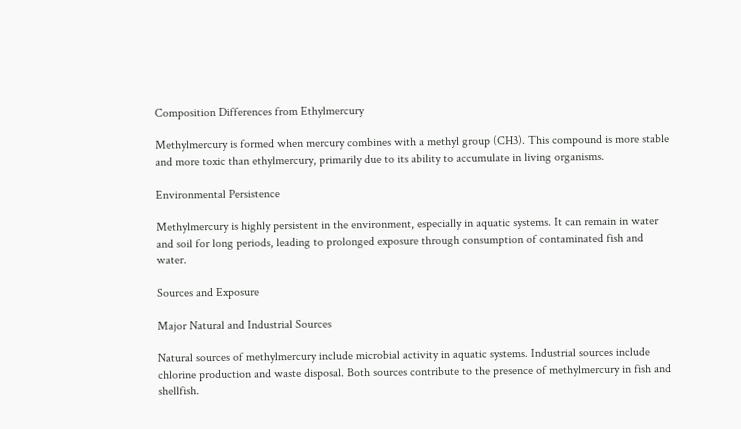Composition Differences from Ethylmercury

Methylmercury is formed when mercury combines with a methyl group (CH3). This compound is more stable and more toxic than ethylmercury, primarily due to its ability to accumulate in living organisms.

Environmental Persistence

Methylmercury is highly persistent in the environment, especially in aquatic systems. It can remain in water and soil for long periods, leading to prolonged exposure through consumption of contaminated fish and water.

Sources and Exposure

Major Natural and Industrial Sources

Natural sources of methylmercury include microbial activity in aquatic systems. Industrial sources include chlorine production and waste disposal. Both sources contribute to the presence of methylmercury in fish and shellfish.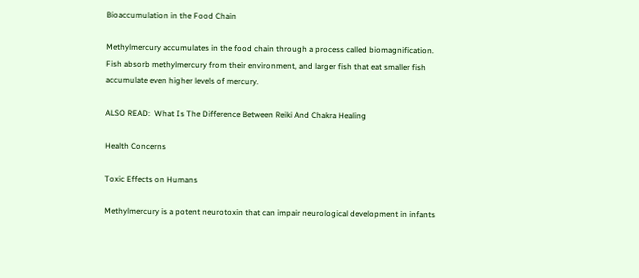Bioaccumulation in the Food Chain

Methylmercury accumulates in the food chain through a process called biomagnification. Fish absorb methylmercury from their environment, and larger fish that eat smaller fish accumulate even higher levels of mercury.

ALSO READ:  What Is The Difference Between Reiki And Chakra Healing

Health Concerns

Toxic Effects on Humans

Methylmercury is a potent neurotoxin that can impair neurological development in infants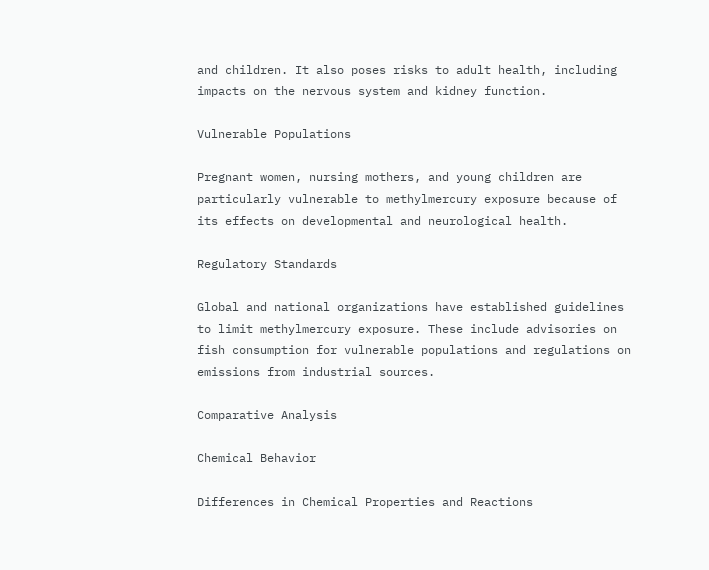and children. It also poses risks to adult health, including impacts on the nervous system and kidney function.

Vulnerable Populations

Pregnant women, nursing mothers, and young children are particularly vulnerable to methylmercury exposure because of its effects on developmental and neurological health.

Regulatory Standards

Global and national organizations have established guidelines to limit methylmercury exposure. These include advisories on fish consumption for vulnerable populations and regulations on emissions from industrial sources.

Comparative Analysis

Chemical Behavior

Differences in Chemical Properties and Reactions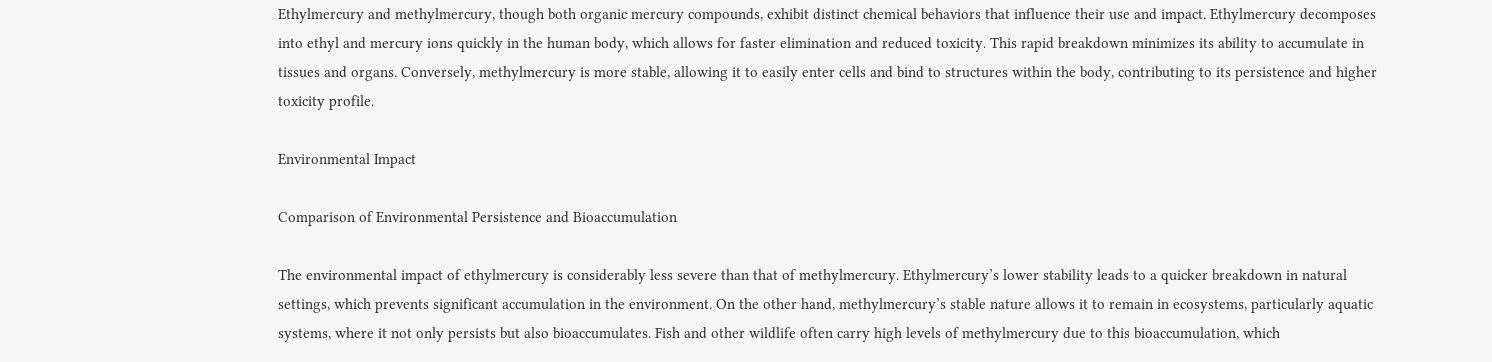Ethylmercury and methylmercury, though both organic mercury compounds, exhibit distinct chemical behaviors that influence their use and impact. Ethylmercury decomposes into ethyl and mercury ions quickly in the human body, which allows for faster elimination and reduced toxicity. This rapid breakdown minimizes its ability to accumulate in tissues and organs. Conversely, methylmercury is more stable, allowing it to easily enter cells and bind to structures within the body, contributing to its persistence and higher toxicity profile.

Environmental Impact

Comparison of Environmental Persistence and Bioaccumulation

The environmental impact of ethylmercury is considerably less severe than that of methylmercury. Ethylmercury’s lower stability leads to a quicker breakdown in natural settings, which prevents significant accumulation in the environment. On the other hand, methylmercury’s stable nature allows it to remain in ecosystems, particularly aquatic systems, where it not only persists but also bioaccumulates. Fish and other wildlife often carry high levels of methylmercury due to this bioaccumulation, which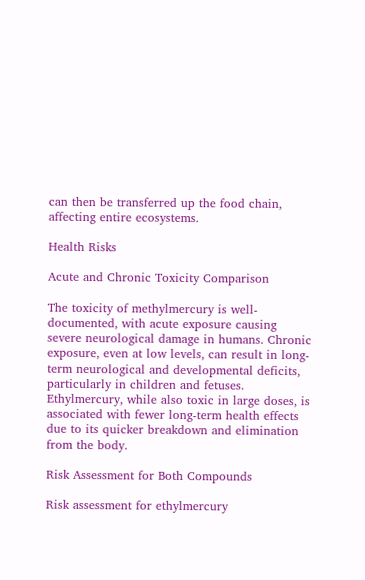can then be transferred up the food chain, affecting entire ecosystems.

Health Risks

Acute and Chronic Toxicity Comparison

The toxicity of methylmercury is well-documented, with acute exposure causing severe neurological damage in humans. Chronic exposure, even at low levels, can result in long-term neurological and developmental deficits, particularly in children and fetuses. Ethylmercury, while also toxic in large doses, is associated with fewer long-term health effects due to its quicker breakdown and elimination from the body.

Risk Assessment for Both Compounds

Risk assessment for ethylmercury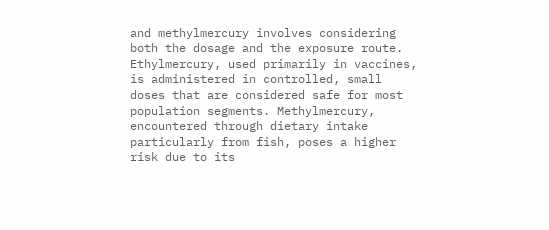and methylmercury involves considering both the dosage and the exposure route. Ethylmercury, used primarily in vaccines, is administered in controlled, small doses that are considered safe for most population segments. Methylmercury, encountered through dietary intake particularly from fish, poses a higher risk due to its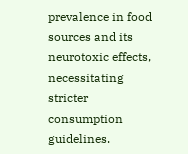prevalence in food sources and its neurotoxic effects, necessitating stricter consumption guidelines.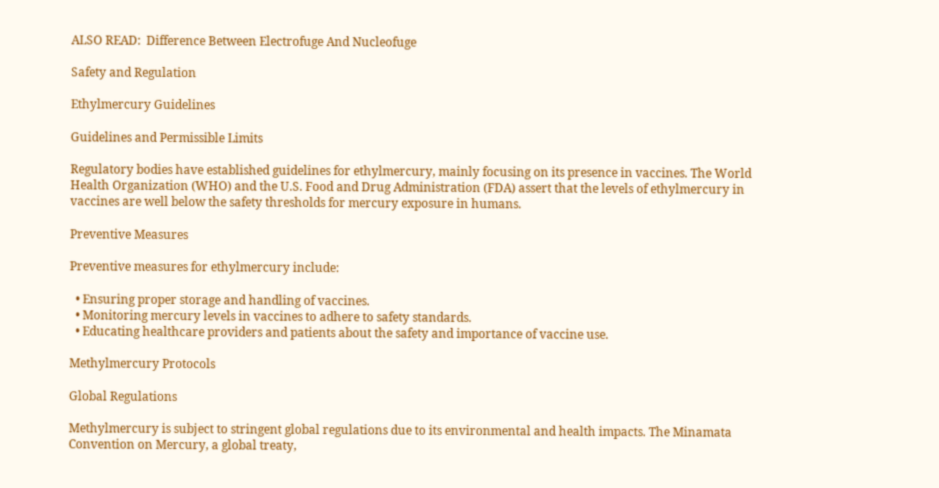ALSO READ:  Difference Between Electrofuge And Nucleofuge

Safety and Regulation

Ethylmercury Guidelines

Guidelines and Permissible Limits

Regulatory bodies have established guidelines for ethylmercury, mainly focusing on its presence in vaccines. The World Health Organization (WHO) and the U.S. Food and Drug Administration (FDA) assert that the levels of ethylmercury in vaccines are well below the safety thresholds for mercury exposure in humans.

Preventive Measures

Preventive measures for ethylmercury include:

  • Ensuring proper storage and handling of vaccines.
  • Monitoring mercury levels in vaccines to adhere to safety standards.
  • Educating healthcare providers and patients about the safety and importance of vaccine use.

Methylmercury Protocols

Global Regulations

Methylmercury is subject to stringent global regulations due to its environmental and health impacts. The Minamata Convention on Mercury, a global treaty,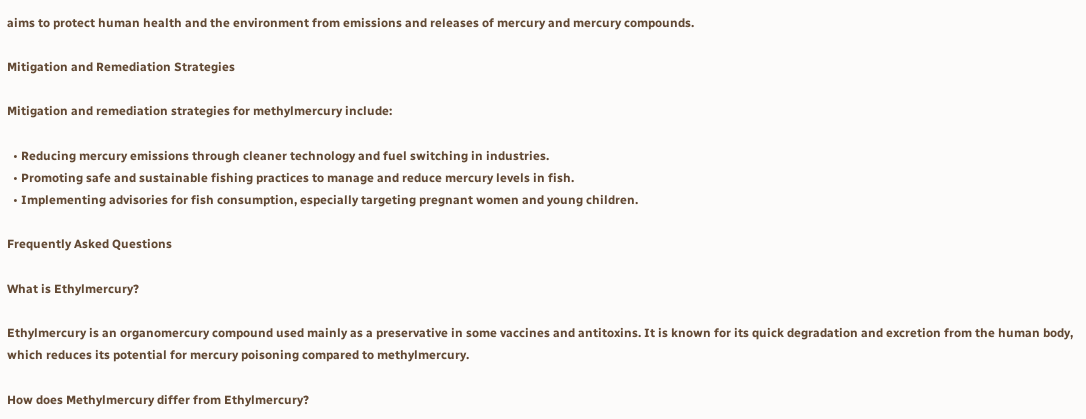aims to protect human health and the environment from emissions and releases of mercury and mercury compounds.

Mitigation and Remediation Strategies

Mitigation and remediation strategies for methylmercury include:

  • Reducing mercury emissions through cleaner technology and fuel switching in industries.
  • Promoting safe and sustainable fishing practices to manage and reduce mercury levels in fish.
  • Implementing advisories for fish consumption, especially targeting pregnant women and young children.

Frequently Asked Questions

What is Ethylmercury?

Ethylmercury is an organomercury compound used mainly as a preservative in some vaccines and antitoxins. It is known for its quick degradation and excretion from the human body, which reduces its potential for mercury poisoning compared to methylmercury.

How does Methylmercury differ from Ethylmercury?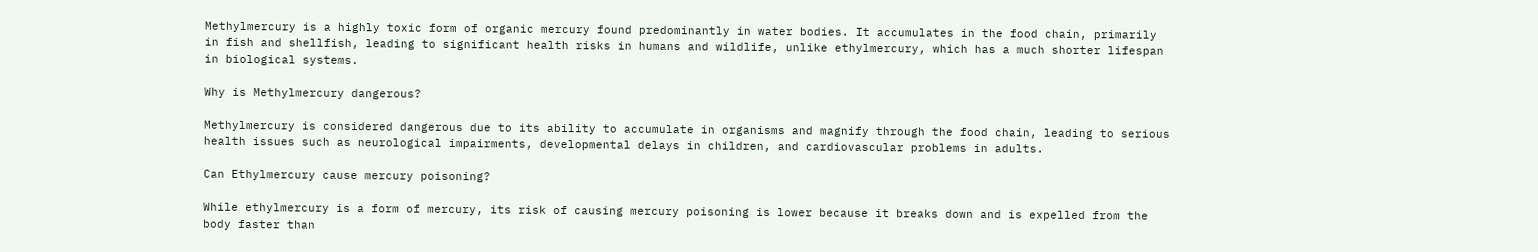Methylmercury is a highly toxic form of organic mercury found predominantly in water bodies. It accumulates in the food chain, primarily in fish and shellfish, leading to significant health risks in humans and wildlife, unlike ethylmercury, which has a much shorter lifespan in biological systems.

Why is Methylmercury dangerous?

Methylmercury is considered dangerous due to its ability to accumulate in organisms and magnify through the food chain, leading to serious health issues such as neurological impairments, developmental delays in children, and cardiovascular problems in adults.

Can Ethylmercury cause mercury poisoning?

While ethylmercury is a form of mercury, its risk of causing mercury poisoning is lower because it breaks down and is expelled from the body faster than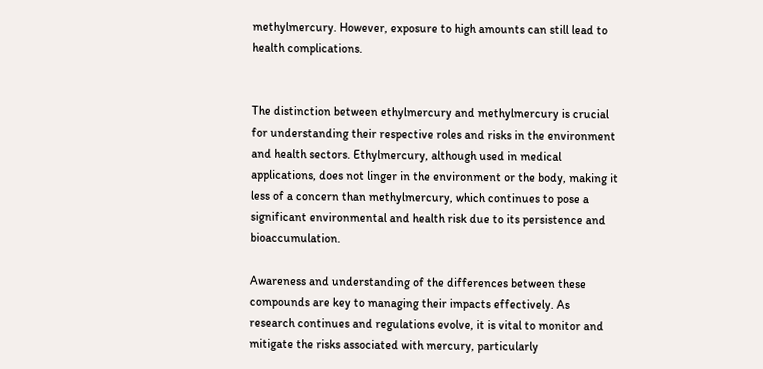methylmercury. However, exposure to high amounts can still lead to health complications.


The distinction between ethylmercury and methylmercury is crucial for understanding their respective roles and risks in the environment and health sectors. Ethylmercury, although used in medical applications, does not linger in the environment or the body, making it less of a concern than methylmercury, which continues to pose a significant environmental and health risk due to its persistence and bioaccumulation.

Awareness and understanding of the differences between these compounds are key to managing their impacts effectively. As research continues and regulations evolve, it is vital to monitor and mitigate the risks associated with mercury, particularly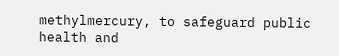methylmercury, to safeguard public health and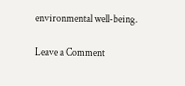environmental well-being.

Leave a Comment